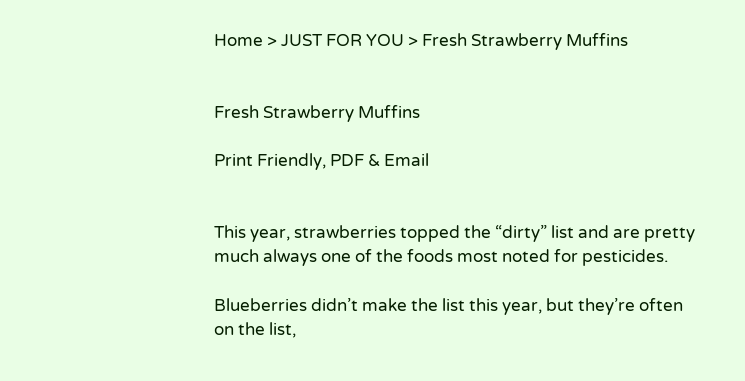Home > JUST FOR YOU > Fresh Strawberry Muffins


Fresh Strawberry Muffins

Print Friendly, PDF & Email


This year, strawberries topped the “dirty” list and are pretty much always one of the foods most noted for pesticides.

Blueberries didn’t make the list this year, but they’re often on the list,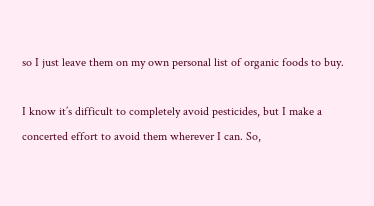so I just leave them on my own personal list of organic foods to buy.

I know it’s difficult to completely avoid pesticides, but I make a concerted effort to avoid them wherever I can. So,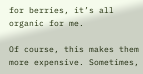for berries, it’s all organic for me.

Of course, this makes them more expensive. Sometimes,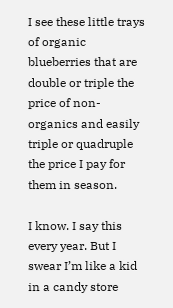I see these little trays of organic blueberries that are double or triple the price of non-organics and easily triple or quadruple the price I pay for them in season.

I know. I say this every year. But I swear I’m like a kid in a candy store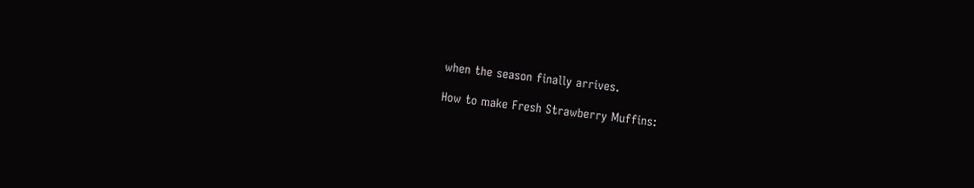when the season finally arrives.

How to make Fresh Strawberry Muffins: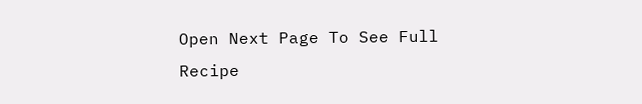Open Next Page To See Full Recipe